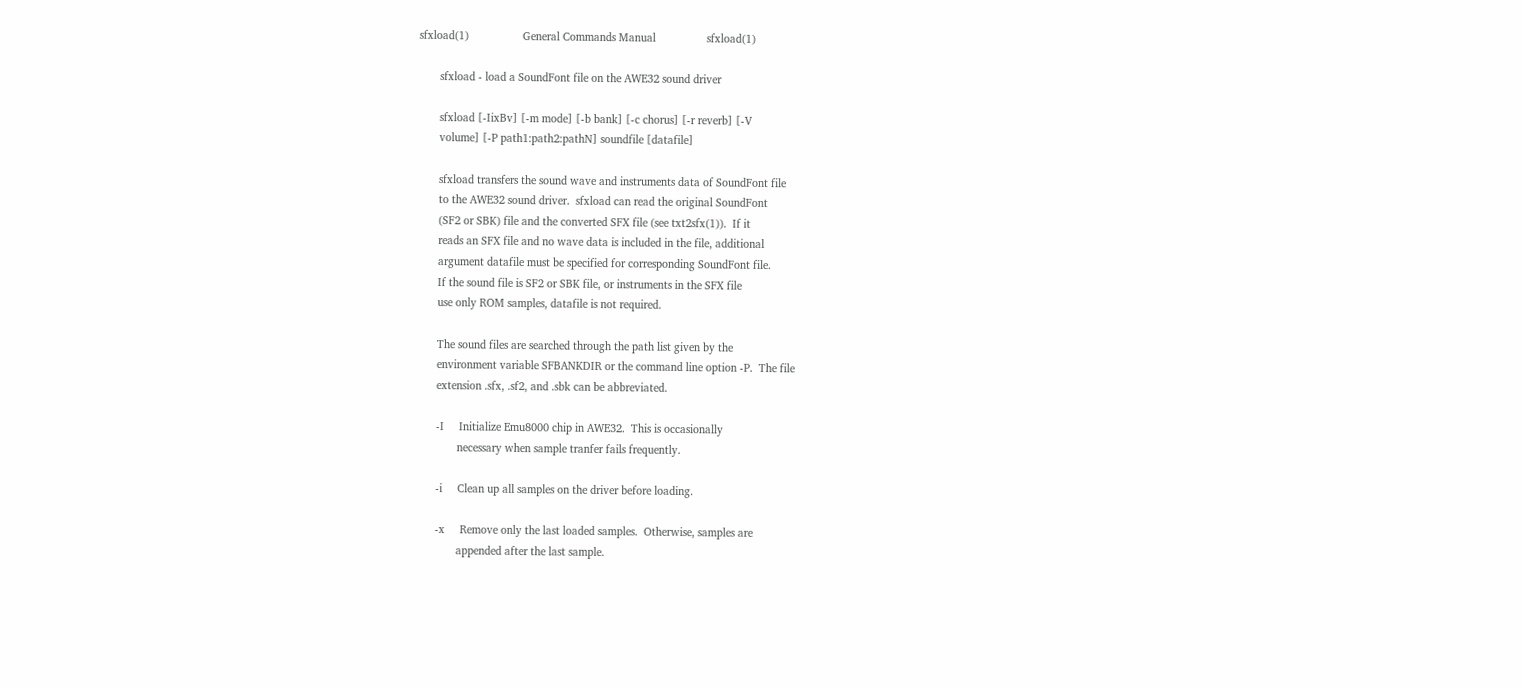sfxload(1)                  General Commands Manual                 sfxload(1)

       sfxload - load a SoundFont file on the AWE32 sound driver

       sfxload [-IixBv] [-m mode] [-b bank] [-c chorus] [-r reverb] [-V
       volume] [-P path1:path2:pathN] soundfile [datafile]

       sfxload transfers the sound wave and instruments data of SoundFont file
       to the AWE32 sound driver.  sfxload can read the original SoundFont
       (SF2 or SBK) file and the converted SFX file (see txt2sfx(1)).  If it
       reads an SFX file and no wave data is included in the file, additional
       argument datafile must be specified for corresponding SoundFont file.
       If the sound file is SF2 or SBK file, or instruments in the SFX file
       use only ROM samples, datafile is not required.

       The sound files are searched through the path list given by the
       environment variable SFBANKDIR or the command line option -P.  The file
       extension .sfx, .sf2, and .sbk can be abbreviated.

       -I     Initialize Emu8000 chip in AWE32.  This is occasionally
              necessary when sample tranfer fails frequently.

       -i     Clean up all samples on the driver before loading.

       -x     Remove only the last loaded samples.  Otherwise, samples are
              appended after the last sample.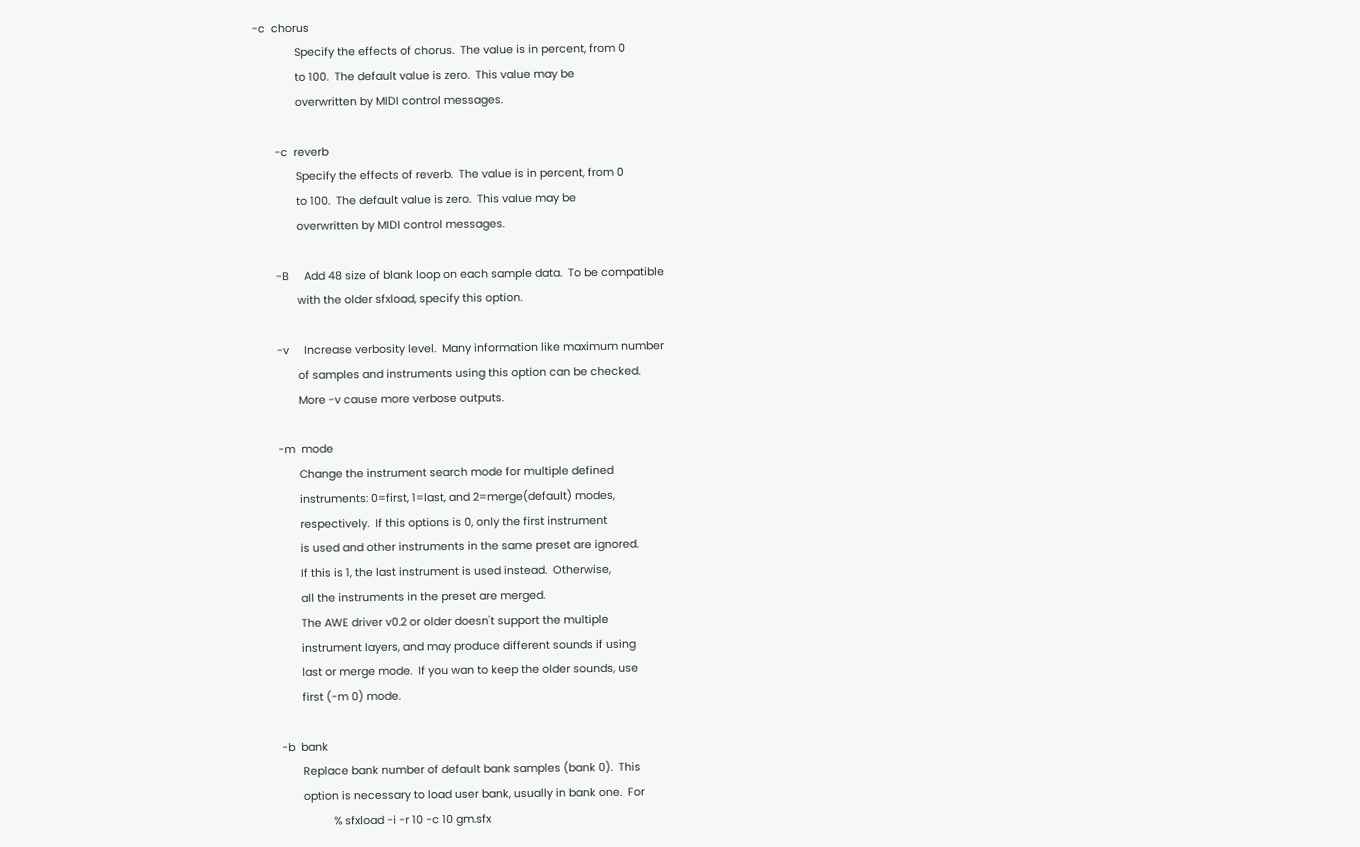-c  chorus
              Specify the effects of chorus.  The value is in percent, from 0
              to 100.  The default value is zero.  This value may be
              overwritten by MIDI control messages.

       -c  reverb
              Specify the effects of reverb.  The value is in percent, from 0
              to 100.  The default value is zero.  This value may be
              overwritten by MIDI control messages.

       -B     Add 48 size of blank loop on each sample data.  To be compatible
              with the older sfxload, specify this option.

       -v     Increase verbosity level.  Many information like maximum number
              of samples and instruments using this option can be checked.
              More -v cause more verbose outputs.

       -m  mode
              Change the instrument search mode for multiple defined
              instruments: 0=first, 1=last, and 2=merge(default) modes,
              respectively.  If this options is 0, only the first instrument
              is used and other instruments in the same preset are ignored.
              If this is 1, the last instrument is used instead.  Otherwise,
              all the instruments in the preset are merged.
              The AWE driver v0.2 or older doesn't support the multiple
              instrument layers, and may produce different sounds if using
              last or merge mode.  If you wan to keep the older sounds, use
              first (-m 0) mode.

       -b  bank
              Replace bank number of default bank samples (bank 0).  This
              option is necessary to load user bank, usually in bank one.  For
                        % sfxload -i -r 10 -c 10 gm.sfx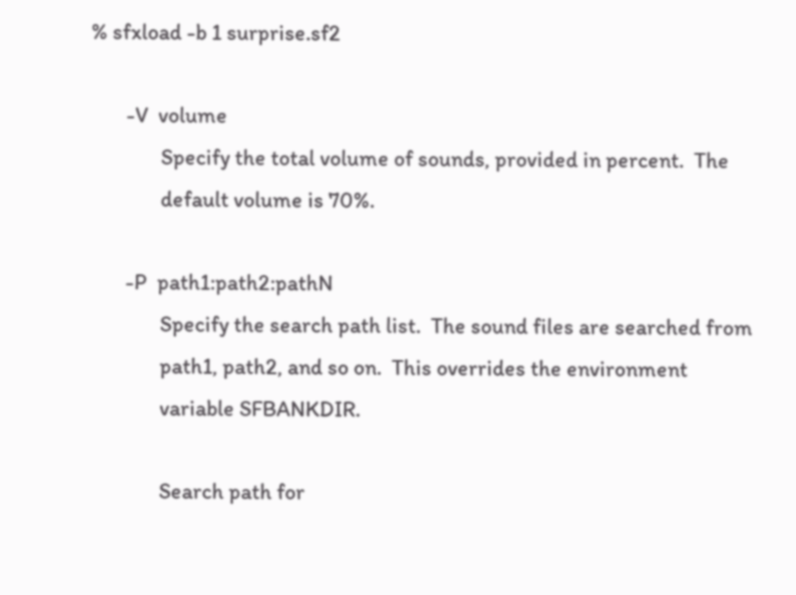% sfxload -b 1 surprise.sf2

       -V  volume
              Specify the total volume of sounds, provided in percent.  The
              default volume is 70%.

       -P  path1:path2:pathN
              Specify the search path list.  The sound files are searched from
              path1, path2, and so on.  This overrides the environment
              variable SFBANKDIR.

              Search path for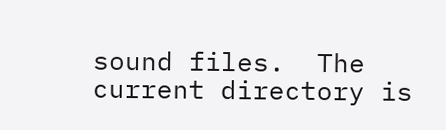sound files.  The current directory is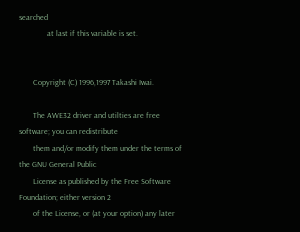searched
              at last if this variable is set.


       Copyright (C) 1996,1997 Takashi Iwai.

       The AWE32 driver and utilties are free software; you can redistribute
       them and/or modify them under the terms of the GNU General Public
       License as published by the Free Software Foundation; either version 2
       of the License, or (at your option) any later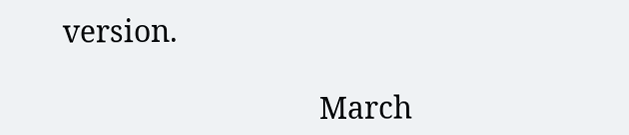version.

                                March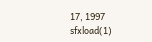17, 1997                      sfxload(1)